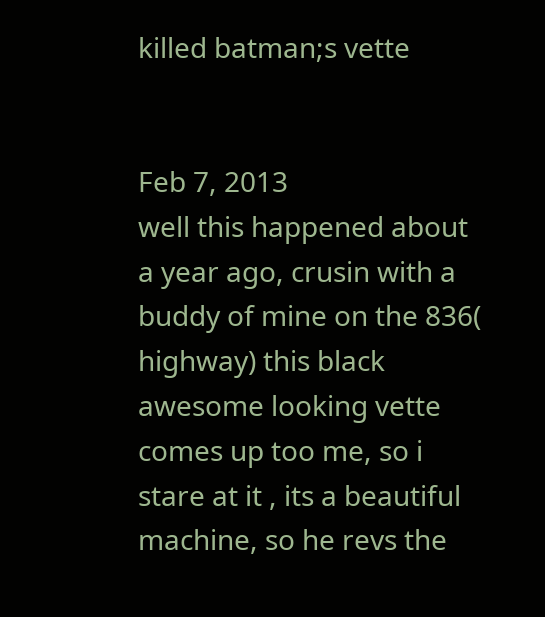killed batman;s vette


Feb 7, 2013
well this happened about a year ago, crusin with a buddy of mine on the 836( highway) this black awesome looking vette comes up too me, so i stare at it , its a beautiful machine, so he revs the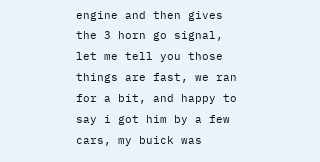engine and then gives the 3 horn go signal, let me tell you those things are fast, we ran for a bit, and happy to say i got him by a few cars, my buick was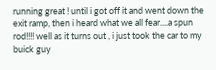running great ! until i got off it and went down the exit ramp, then i heard what we all fear....a spun rod!!!! well as it turns out , i just took the car to my buick guy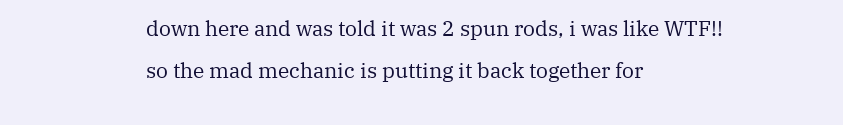down here and was told it was 2 spun rods, i was like WTF!! so the mad mechanic is putting it back together for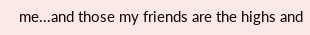me...and those my friends are the highs and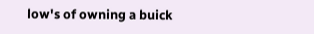low's of owning a buick